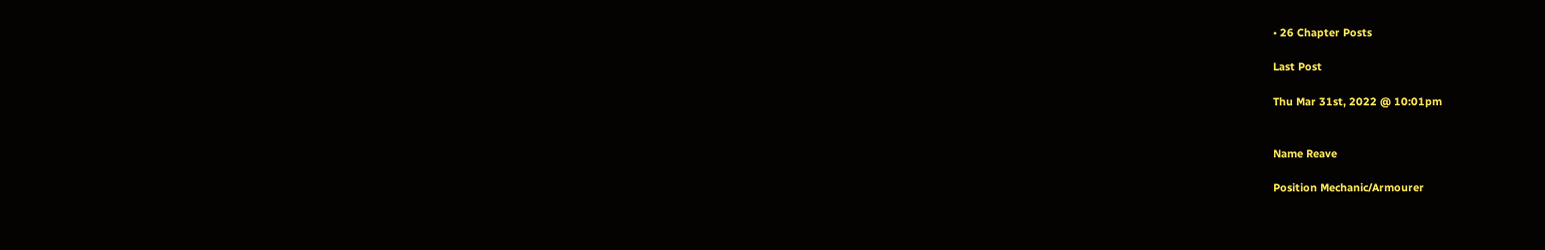• 26 Chapter Posts

Last Post

Thu Mar 31st, 2022 @ 10:01pm


Name Reave

Position Mechanic/Armourer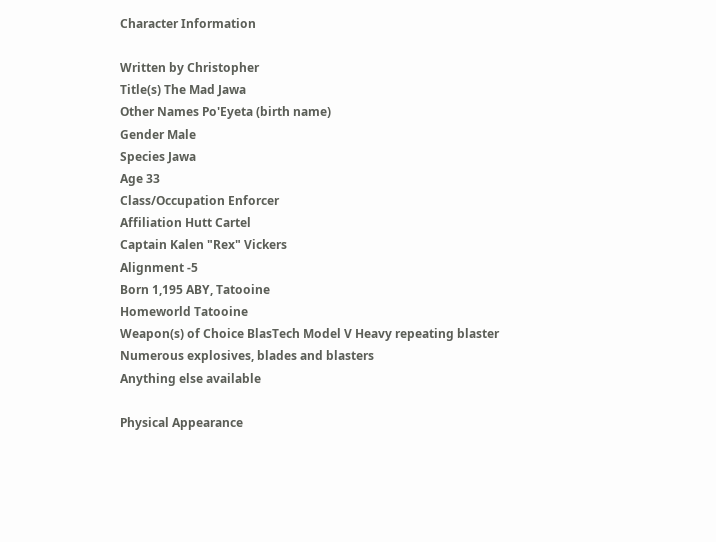Character Information

Written by Christopher
Title(s) The Mad Jawa
Other Names Po'Eyeta (birth name)
Gender Male
Species Jawa
Age 33
Class/Occupation Enforcer
Affiliation Hutt Cartel
Captain Kalen "Rex" Vickers
Alignment -5
Born 1,195 ABY, Tatooine
Homeworld Tatooine
Weapon(s) of Choice BlasTech Model V Heavy repeating blaster
Numerous explosives, blades and blasters
Anything else available

Physical Appearance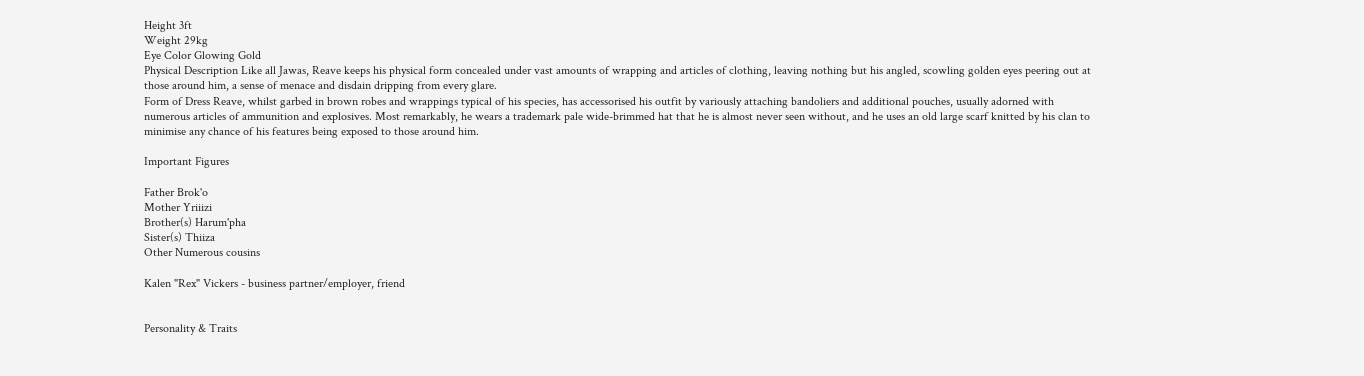Height 3ft
Weight 29kg
Eye Color Glowing Gold
Physical Description Like all Jawas, Reave keeps his physical form concealed under vast amounts of wrapping and articles of clothing, leaving nothing but his angled, scowling golden eyes peering out at those around him, a sense of menace and disdain dripping from every glare.
Form of Dress Reave, whilst garbed in brown robes and wrappings typical of his species, has accessorised his outfit by variously attaching bandoliers and additional pouches, usually adorned with numerous articles of ammunition and explosives. Most remarkably, he wears a trademark pale wide-brimmed hat that he is almost never seen without, and he uses an old large scarf knitted by his clan to minimise any chance of his features being exposed to those around him.

Important Figures

Father Brok'o
Mother Yriiizi
Brother(s) Harum'pha
Sister(s) Thiiza
Other Numerous cousins

Kalen "Rex" Vickers - business partner/employer, friend


Personality & Traits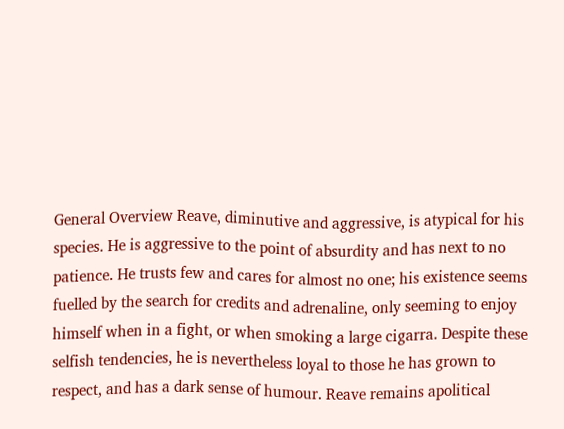General Overview Reave, diminutive and aggressive, is atypical for his species. He is aggressive to the point of absurdity and has next to no patience. He trusts few and cares for almost no one; his existence seems fuelled by the search for credits and adrenaline, only seeming to enjoy himself when in a fight, or when smoking a large cigarra. Despite these selfish tendencies, he is nevertheless loyal to those he has grown to respect, and has a dark sense of humour. Reave remains apolitical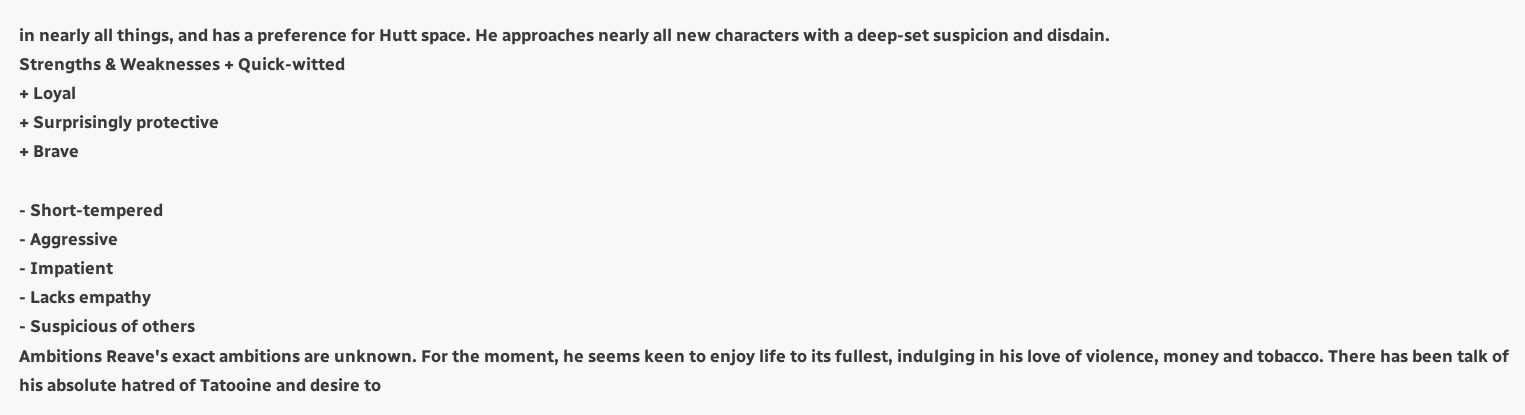in nearly all things, and has a preference for Hutt space. He approaches nearly all new characters with a deep-set suspicion and disdain.
Strengths & Weaknesses + Quick-witted
+ Loyal
+ Surprisingly protective
+ Brave

- Short-tempered
- Aggressive
- Impatient
- Lacks empathy
- Suspicious of others
Ambitions Reave's exact ambitions are unknown. For the moment, he seems keen to enjoy life to its fullest, indulging in his love of violence, money and tobacco. There has been talk of his absolute hatred of Tatooine and desire to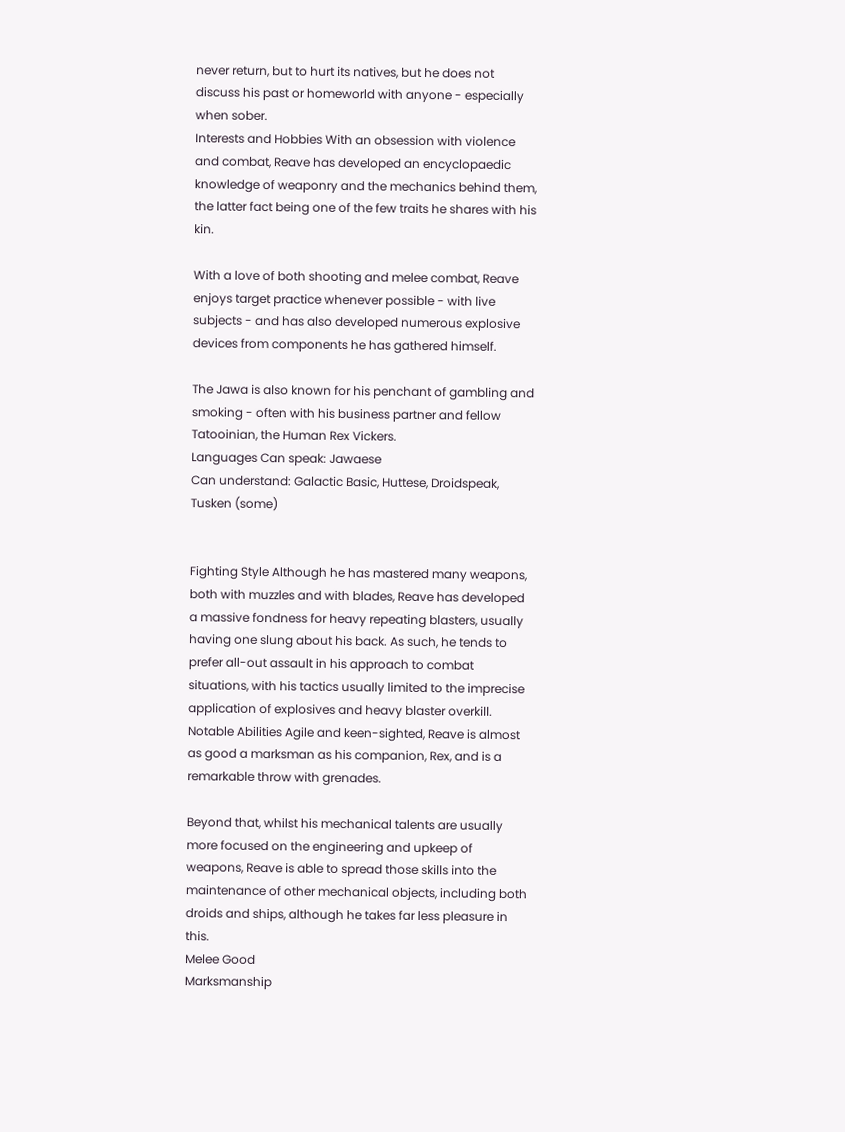never return, but to hurt its natives, but he does not discuss his past or homeworld with anyone - especially when sober.
Interests and Hobbies With an obsession with violence and combat, Reave has developed an encyclopaedic knowledge of weaponry and the mechanics behind them, the latter fact being one of the few traits he shares with his kin.

With a love of both shooting and melee combat, Reave enjoys target practice whenever possible - with live subjects - and has also developed numerous explosive devices from components he has gathered himself.

The Jawa is also known for his penchant of gambling and smoking - often with his business partner and fellow Tatooinian, the Human Rex Vickers.
Languages Can speak: Jawaese
Can understand: Galactic Basic, Huttese, Droidspeak, Tusken (some)


Fighting Style Although he has mastered many weapons, both with muzzles and with blades, Reave has developed a massive fondness for heavy repeating blasters, usually having one slung about his back. As such, he tends to prefer all-out assault in his approach to combat situations, with his tactics usually limited to the imprecise application of explosives and heavy blaster overkill.
Notable Abilities Agile and keen-sighted, Reave is almost as good a marksman as his companion, Rex, and is a remarkable throw with grenades.

Beyond that, whilst his mechanical talents are usually more focused on the engineering and upkeep of weapons, Reave is able to spread those skills into the maintenance of other mechanical objects, including both droids and ships, although he takes far less pleasure in this.
Melee Good
Marksmanship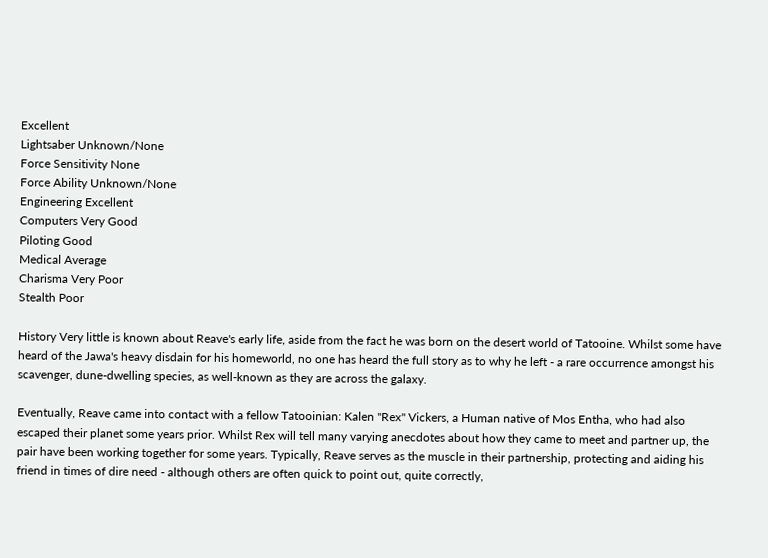Excellent
Lightsaber Unknown/None
Force Sensitivity None
Force Ability Unknown/None
Engineering Excellent
Computers Very Good
Piloting Good
Medical Average
Charisma Very Poor
Stealth Poor

History Very little is known about Reave's early life, aside from the fact he was born on the desert world of Tatooine. Whilst some have heard of the Jawa's heavy disdain for his homeworld, no one has heard the full story as to why he left - a rare occurrence amongst his scavenger, dune-dwelling species, as well-known as they are across the galaxy.

Eventually, Reave came into contact with a fellow Tatooinian: Kalen "Rex" Vickers, a Human native of Mos Entha, who had also escaped their planet some years prior. Whilst Rex will tell many varying anecdotes about how they came to meet and partner up, the pair have been working together for some years. Typically, Reave serves as the muscle in their partnership, protecting and aiding his friend in times of dire need - although others are often quick to point out, quite correctly,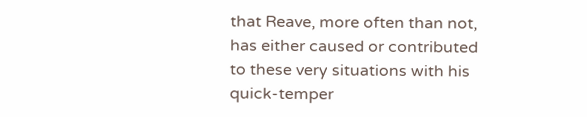that Reave, more often than not, has either caused or contributed to these very situations with his quick-temper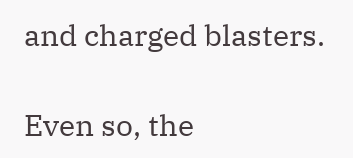and charged blasters.

Even so, the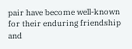pair have become well-known for their enduring friendship and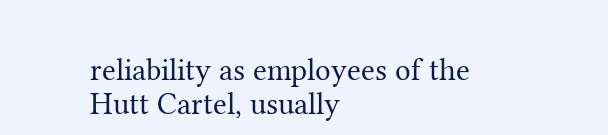reliability as employees of the Hutt Cartel, usually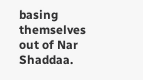basing themselves out of Nar Shaddaa.